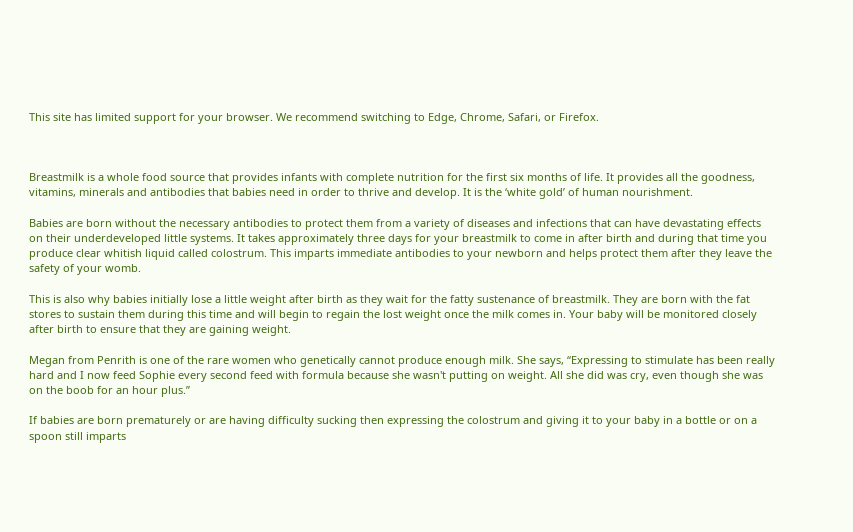This site has limited support for your browser. We recommend switching to Edge, Chrome, Safari, or Firefox.



Breastmilk is a whole food source that provides infants with complete nutrition for the first six months of life. It provides all the goodness, vitamins, minerals and antibodies that babies need in order to thrive and develop. It is the ‘white gold’ of human nourishment.

Babies are born without the necessary antibodies to protect them from a variety of diseases and infections that can have devastating effects on their underdeveloped little systems. It takes approximately three days for your breastmilk to come in after birth and during that time you produce clear whitish liquid called colostrum. This imparts immediate antibodies to your newborn and helps protect them after they leave the safety of your womb.

This is also why babies initially lose a little weight after birth as they wait for the fatty sustenance of breastmilk. They are born with the fat stores to sustain them during this time and will begin to regain the lost weight once the milk comes in. Your baby will be monitored closely after birth to ensure that they are gaining weight.

Megan from Penrith is one of the rare women who genetically cannot produce enough milk. She says, “Expressing to stimulate has been really hard and I now feed Sophie every second feed with formula because she wasn't putting on weight. All she did was cry, even though she was on the boob for an hour plus.”

If babies are born prematurely or are having difficulty sucking then expressing the colostrum and giving it to your baby in a bottle or on a spoon still imparts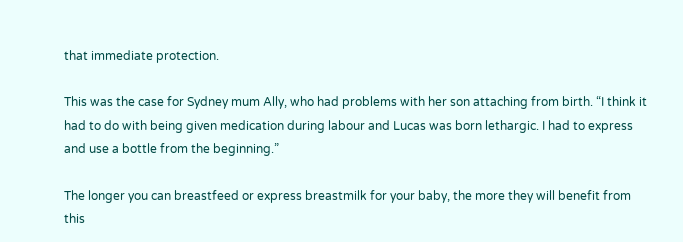that immediate protection.

This was the case for Sydney mum Ally, who had problems with her son attaching from birth. “I think it had to do with being given medication during labour and Lucas was born lethargic. I had to express and use a bottle from the beginning.”

The longer you can breastfeed or express breastmilk for your baby, the more they will benefit from this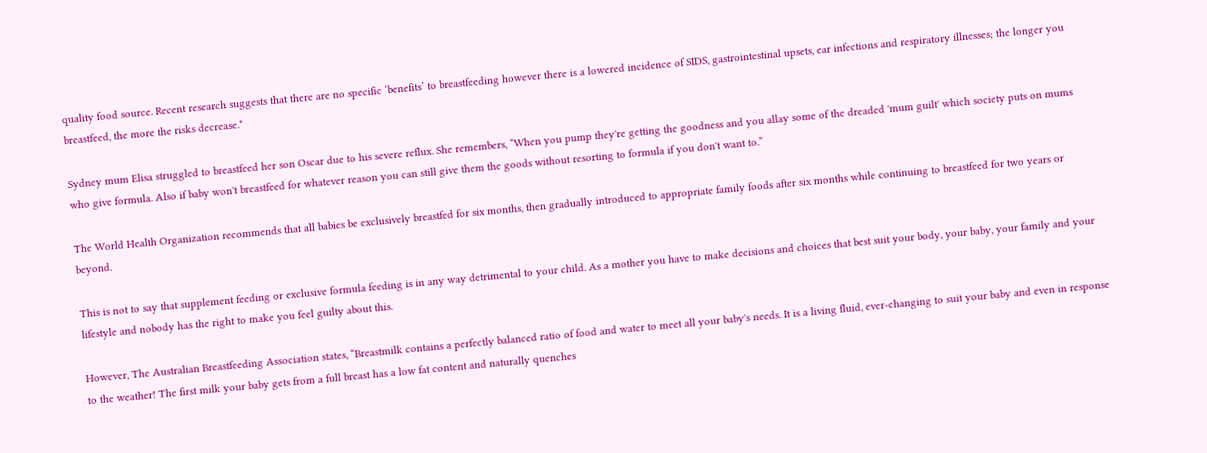quality food source. Recent research suggests that there are no specific ‘benefits’ to breastfeeding however there is a lowered incidence of SIDS, gastrointestinal upsets, ear infections and respiratory illnesses; the longer you breastfeed, the more the risks decrease.*

Sydney mum Elisa struggled to breastfeed her son Oscar due to his severe reflux. She remembers, “When you pump they're getting the goodness and you allay some of the dreaded 'mum guilt' which society puts on mums who give formula. Also if baby won't breastfeed for whatever reason you can still give them the goods without resorting to formula if you don't want to.”

The World Health Organization recommends that all babies be exclusively breastfed for six months, then gradually introduced to appropriate family foods after six months while continuing to breastfeed for two years or beyond.

This is not to say that supplement feeding or exclusive formula feeding is in any way detrimental to your child. As a mother you have to make decisions and choices that best suit your body, your baby, your family and your lifestyle and nobody has the right to make you feel guilty about this.

However, The Australian Breastfeeding Association states, “Breastmilk contains a perfectly balanced ratio of food and water to meet all your baby's needs. It is a living fluid, ever-changing to suit your baby and even in response to the weather! The first milk your baby gets from a full breast has a low fat content and naturally quenches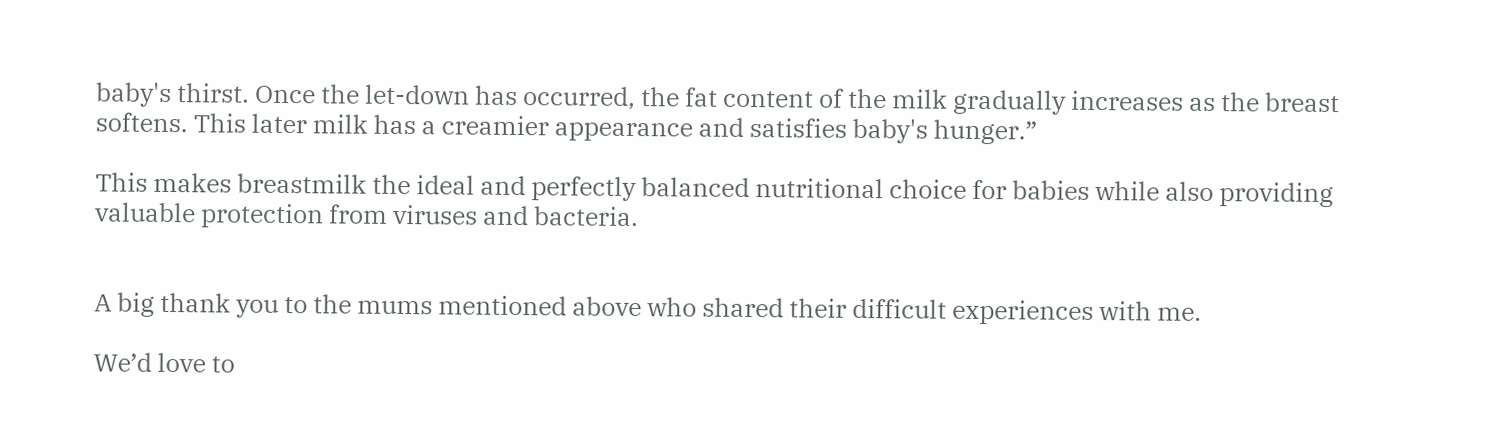baby's thirst. Once the let-down has occurred, the fat content of the milk gradually increases as the breast softens. This later milk has a creamier appearance and satisfies baby's hunger.”

This makes breastmilk the ideal and perfectly balanced nutritional choice for babies while also providing valuable protection from viruses and bacteria.


A big thank you to the mums mentioned above who shared their difficult experiences with me.

We’d love to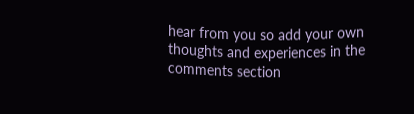hear from you so add your own thoughts and experiences in the comments section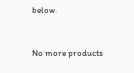below.


No more products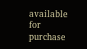available for purchase